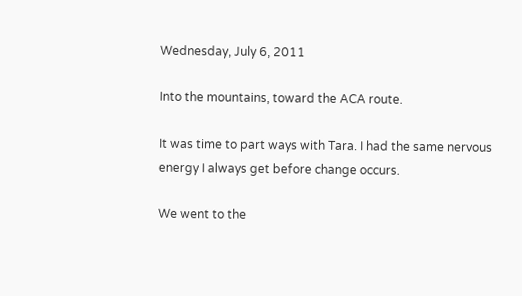Wednesday, July 6, 2011

Into the mountains, toward the ACA route.

It was time to part ways with Tara. I had the same nervous energy I always get before change occurs.

We went to the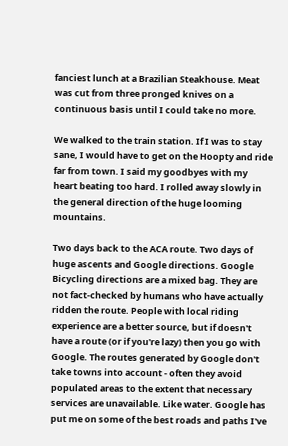fanciest lunch at a Brazilian Steakhouse. Meat was cut from three pronged knives on a continuous basis until I could take no more.

We walked to the train station. If I was to stay sane, I would have to get on the Hoopty and ride far from town. I said my goodbyes with my heart beating too hard. I rolled away slowly in the general direction of the huge looming mountains.

Two days back to the ACA route. Two days of huge ascents and Google directions. Google Bicycling directions are a mixed bag. They are not fact-checked by humans who have actually ridden the route. People with local riding experience are a better source, but if doesn't have a route (or if you're lazy) then you go with Google. The routes generated by Google don't take towns into account - often they avoid populated areas to the extent that necessary services are unavailable. Like water. Google has put me on some of the best roads and paths I've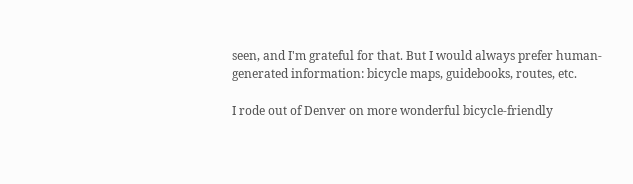seen, and I'm grateful for that. But I would always prefer human-generated information: bicycle maps, guidebooks, routes, etc.

I rode out of Denver on more wonderful bicycle-friendly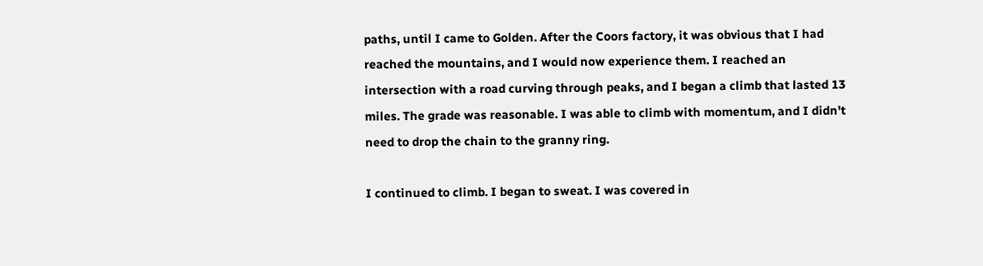paths, until I came to Golden. After the Coors factory, it was obvious that I had reached the mountains, and I would now experience them. I reached an intersection with a road curving through peaks, and I began a climb that lasted 13 miles. The grade was reasonable. I was able to climb with momentum, and I didn't need to drop the chain to the granny ring.

I continued to climb. I began to sweat. I was covered in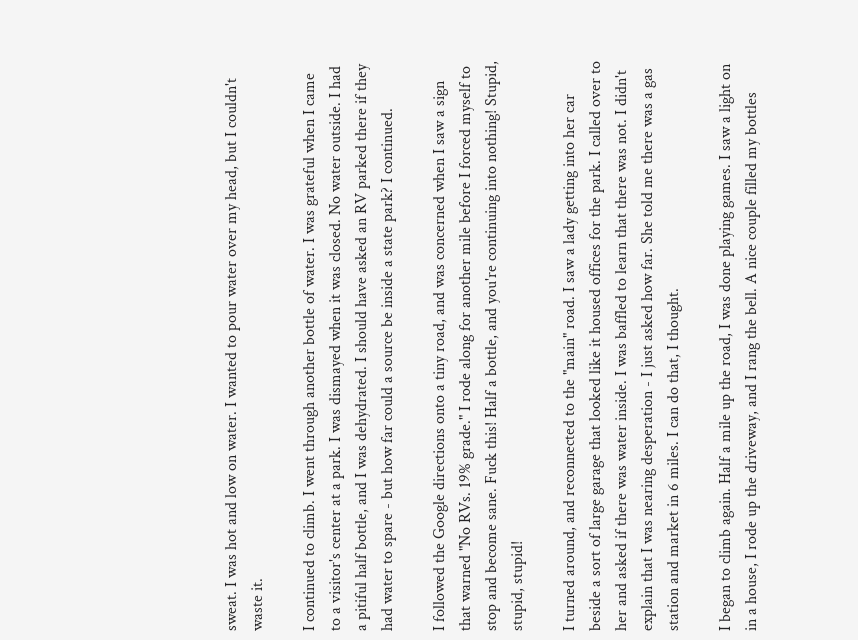sweat. I was hot and low on water. I wanted to pour water over my head, but I couldn't waste it.

I continued to climb. I went through another bottle of water. I was grateful when I came to a visitor's center at a park. I was dismayed when it was closed. No water outside. I had a pitiful half bottle, and I was dehydrated. I should have asked an RV parked there if they had water to spare - but how far could a source be inside a state park? I continued.

I followed the Google directions onto a tiny road, and was concerned when I saw a sign that warned "No RVs. 19% grade." I rode along for another mile before I forced myself to stop and become sane. Fuck this! Half a bottle, and you're continuing into nothing! Stupid, stupid, stupid!

I turned around, and reconnected to the "main" road. I saw a lady getting into her car beside a sort of large garage that looked like it housed offices for the park. I called over to her and asked if there was water inside. I was baffled to learn that there was not. I didn't explain that I was nearing desperation - I just asked how far. She told me there was a gas station and market in 6 miles. I can do that, I thought.

I began to climb again. Half a mile up the road, I was done playing games. I saw a light on in a house, I rode up the driveway, and I rang the bell. A nice couple filled my bottles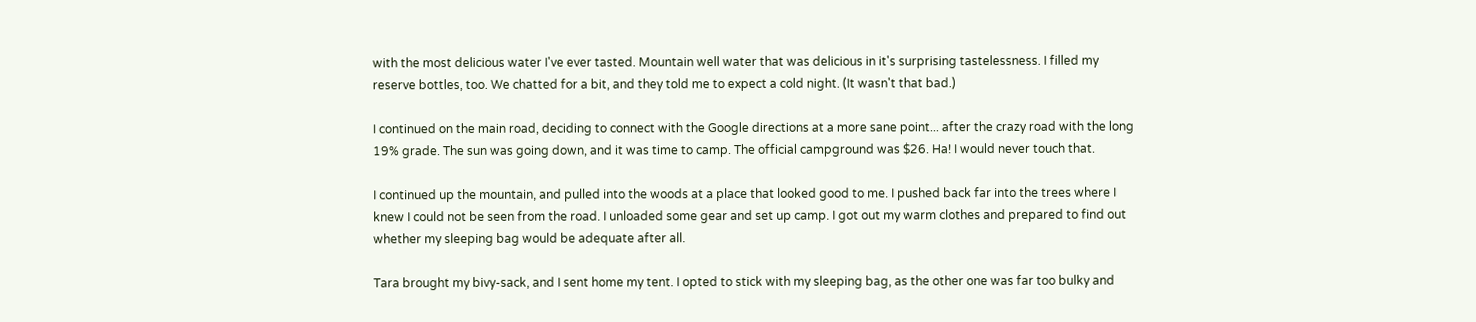with the most delicious water I've ever tasted. Mountain well water that was delicious in it's surprising tastelessness. I filled my reserve bottles, too. We chatted for a bit, and they told me to expect a cold night. (It wasn't that bad.)

I continued on the main road, deciding to connect with the Google directions at a more sane point... after the crazy road with the long 19% grade. The sun was going down, and it was time to camp. The official campground was $26. Ha! I would never touch that.

I continued up the mountain, and pulled into the woods at a place that looked good to me. I pushed back far into the trees where I knew I could not be seen from the road. I unloaded some gear and set up camp. I got out my warm clothes and prepared to find out whether my sleeping bag would be adequate after all.

Tara brought my bivy-sack, and I sent home my tent. I opted to stick with my sleeping bag, as the other one was far too bulky and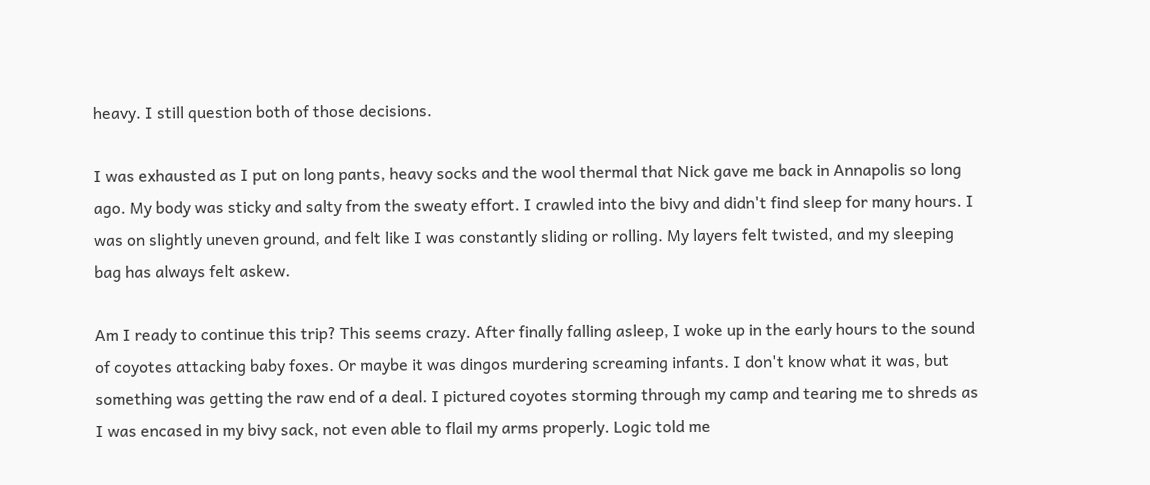heavy. I still question both of those decisions.

I was exhausted as I put on long pants, heavy socks and the wool thermal that Nick gave me back in Annapolis so long ago. My body was sticky and salty from the sweaty effort. I crawled into the bivy and didn't find sleep for many hours. I was on slightly uneven ground, and felt like I was constantly sliding or rolling. My layers felt twisted, and my sleeping bag has always felt askew.

Am I ready to continue this trip? This seems crazy. After finally falling asleep, I woke up in the early hours to the sound of coyotes attacking baby foxes. Or maybe it was dingos murdering screaming infants. I don't know what it was, but something was getting the raw end of a deal. I pictured coyotes storming through my camp and tearing me to shreds as I was encased in my bivy sack, not even able to flail my arms properly. Logic told me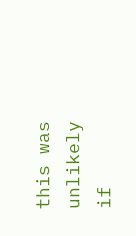this was unlikely if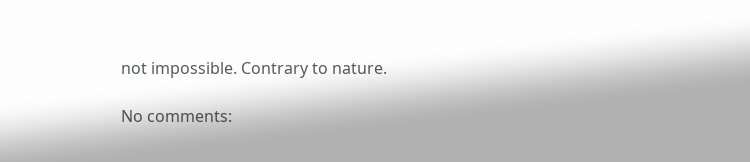not impossible. Contrary to nature.

No comments: